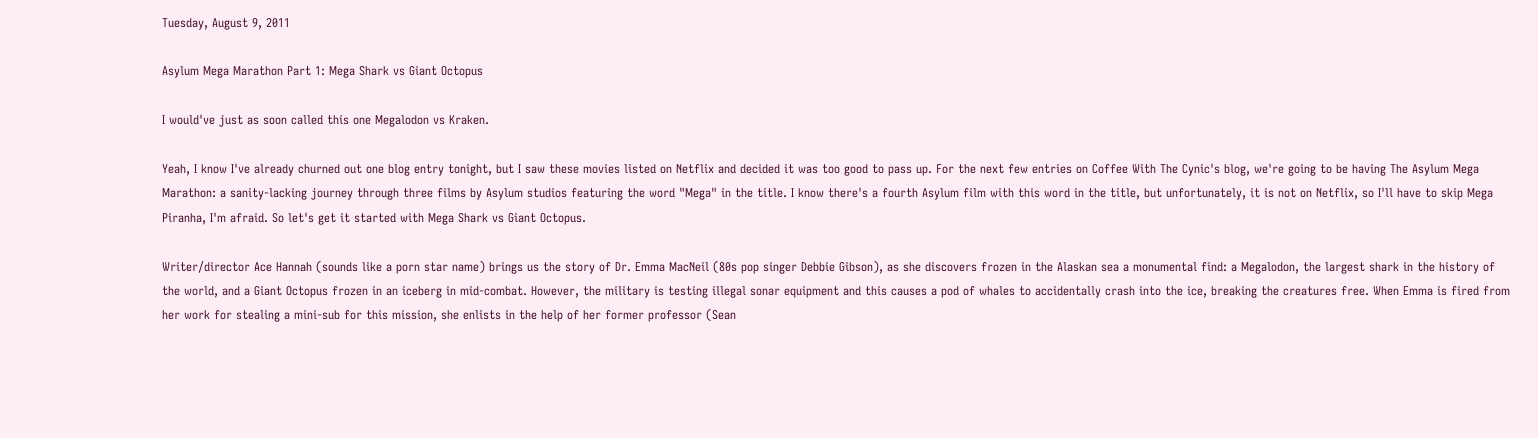Tuesday, August 9, 2011

Asylum Mega Marathon Part 1: Mega Shark vs Giant Octopus

I would've just as soon called this one Megalodon vs Kraken.

Yeah, I know I've already churned out one blog entry tonight, but I saw these movies listed on Netflix and decided it was too good to pass up. For the next few entries on Coffee With The Cynic's blog, we're going to be having The Asylum Mega Marathon: a sanity-lacking journey through three films by Asylum studios featuring the word "Mega" in the title. I know there's a fourth Asylum film with this word in the title, but unfortunately, it is not on Netflix, so I'll have to skip Mega Piranha, I'm afraid. So let's get it started with Mega Shark vs Giant Octopus.

Writer/director Ace Hannah (sounds like a porn star name) brings us the story of Dr. Emma MacNeil (80s pop singer Debbie Gibson), as she discovers frozen in the Alaskan sea a monumental find: a Megalodon, the largest shark in the history of the world, and a Giant Octopus frozen in an iceberg in mid-combat. However, the military is testing illegal sonar equipment and this causes a pod of whales to accidentally crash into the ice, breaking the creatures free. When Emma is fired from her work for stealing a mini-sub for this mission, she enlists in the help of her former professor (Sean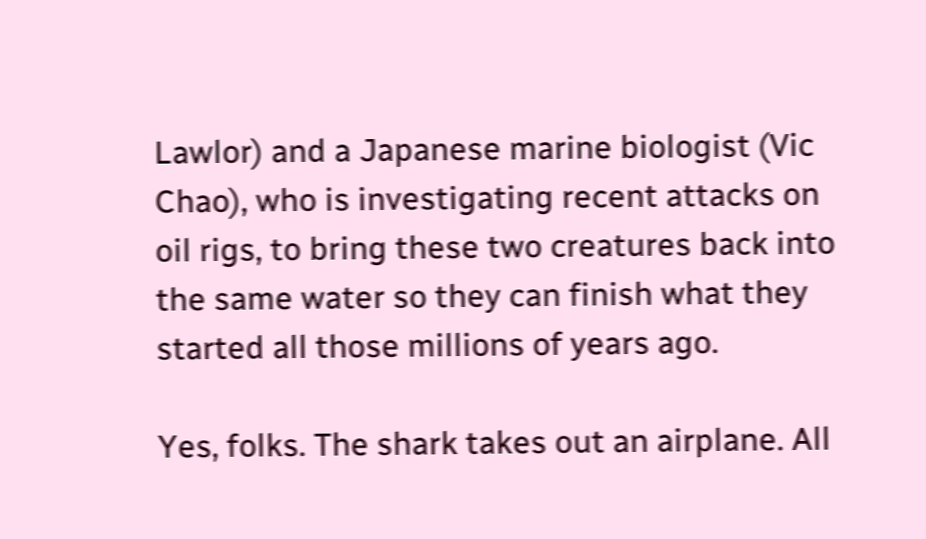Lawlor) and a Japanese marine biologist (Vic Chao), who is investigating recent attacks on oil rigs, to bring these two creatures back into the same water so they can finish what they started all those millions of years ago.

Yes, folks. The shark takes out an airplane. All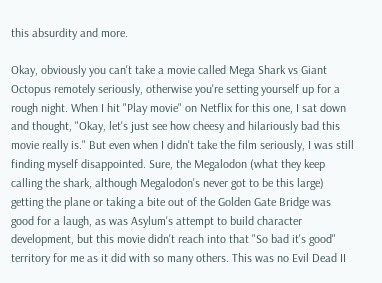this absurdity and more.

Okay, obviously you can't take a movie called Mega Shark vs Giant Octopus remotely seriously, otherwise you're setting yourself up for a rough night. When I hit "Play movie" on Netflix for this one, I sat down and thought, "Okay, let's just see how cheesy and hilariously bad this movie really is." But even when I didn't take the film seriously, I was still finding myself disappointed. Sure, the Megalodon (what they keep calling the shark, although Megalodon's never got to be this large) getting the plane or taking a bite out of the Golden Gate Bridge was good for a laugh, as was Asylum's attempt to build character development, but this movie didn't reach into that "So bad it's good" territory for me as it did with so many others. This was no Evil Dead II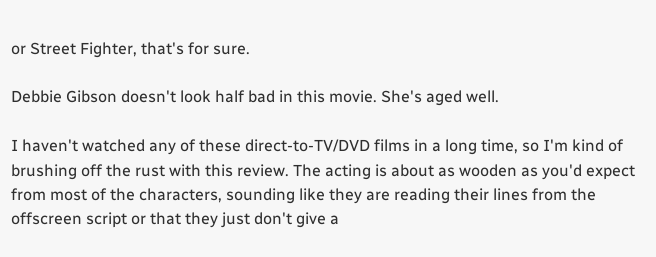or Street Fighter, that's for sure.

Debbie Gibson doesn't look half bad in this movie. She's aged well.

I haven't watched any of these direct-to-TV/DVD films in a long time, so I'm kind of brushing off the rust with this review. The acting is about as wooden as you'd expect from most of the characters, sounding like they are reading their lines from the offscreen script or that they just don't give a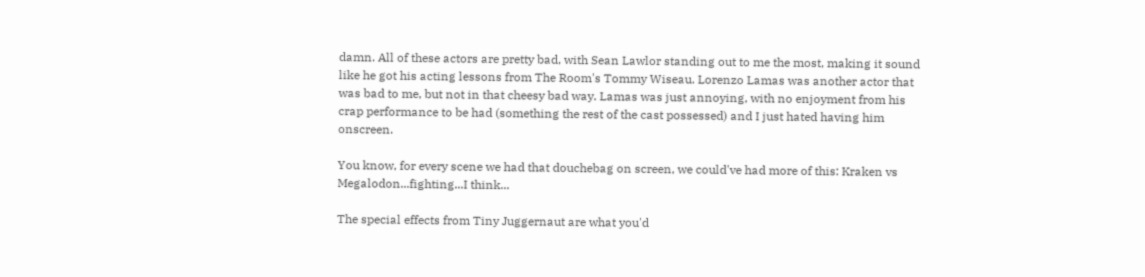damn. All of these actors are pretty bad, with Sean Lawlor standing out to me the most, making it sound like he got his acting lessons from The Room's Tommy Wiseau. Lorenzo Lamas was another actor that was bad to me, but not in that cheesy bad way. Lamas was just annoying, with no enjoyment from his crap performance to be had (something the rest of the cast possessed) and I just hated having him onscreen.

You know, for every scene we had that douchebag on screen, we could've had more of this: Kraken vs Megalodon...fighting...I think...

The special effects from Tiny Juggernaut are what you'd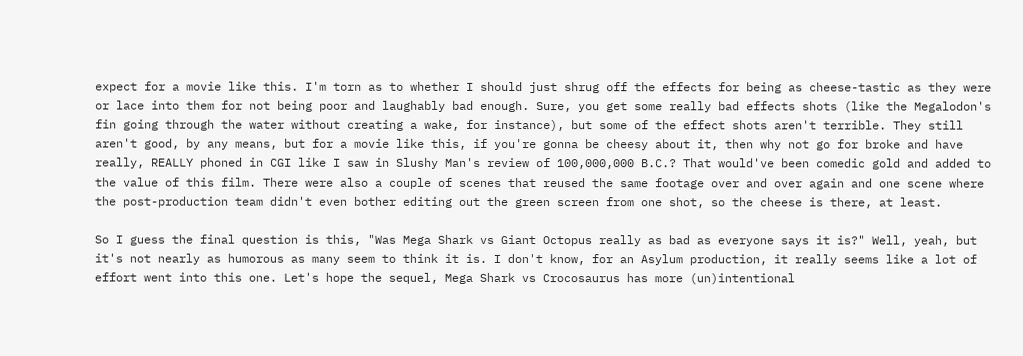expect for a movie like this. I'm torn as to whether I should just shrug off the effects for being as cheese-tastic as they were or lace into them for not being poor and laughably bad enough. Sure, you get some really bad effects shots (like the Megalodon's fin going through the water without creating a wake, for instance), but some of the effect shots aren't terrible. They still aren't good, by any means, but for a movie like this, if you're gonna be cheesy about it, then why not go for broke and have really, REALLY phoned in CGI like I saw in Slushy Man's review of 100,000,000 B.C.? That would've been comedic gold and added to the value of this film. There were also a couple of scenes that reused the same footage over and over again and one scene where the post-production team didn't even bother editing out the green screen from one shot, so the cheese is there, at least.

So I guess the final question is this, "Was Mega Shark vs Giant Octopus really as bad as everyone says it is?" Well, yeah, but it's not nearly as humorous as many seem to think it is. I don't know, for an Asylum production, it really seems like a lot of effort went into this one. Let's hope the sequel, Mega Shark vs Crocosaurus has more (un)intentional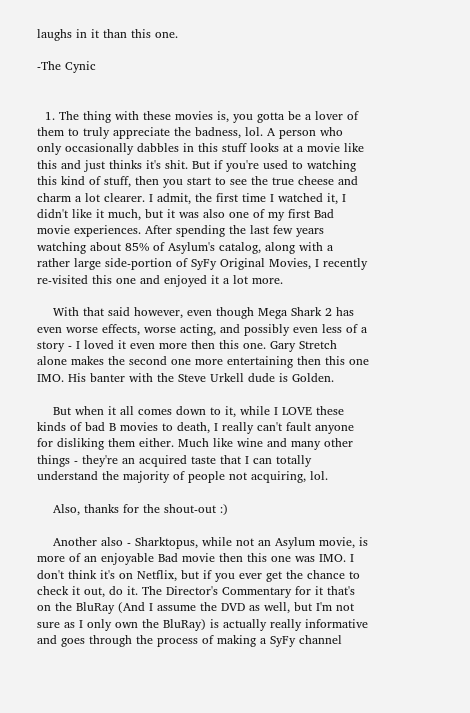laughs in it than this one.

-The Cynic


  1. The thing with these movies is, you gotta be a lover of them to truly appreciate the badness, lol. A person who only occasionally dabbles in this stuff looks at a movie like this and just thinks it's shit. But if you're used to watching this kind of stuff, then you start to see the true cheese and charm a lot clearer. I admit, the first time I watched it, I didn't like it much, but it was also one of my first Bad movie experiences. After spending the last few years watching about 85% of Asylum's catalog, along with a rather large side-portion of SyFy Original Movies, I recently re-visited this one and enjoyed it a lot more.

    With that said however, even though Mega Shark 2 has even worse effects, worse acting, and possibly even less of a story - I loved it even more then this one. Gary Stretch alone makes the second one more entertaining then this one IMO. His banter with the Steve Urkell dude is Golden.

    But when it all comes down to it, while I LOVE these kinds of bad B movies to death, I really can't fault anyone for disliking them either. Much like wine and many other things - they're an acquired taste that I can totally understand the majority of people not acquiring, lol.

    Also, thanks for the shout-out :)

    Another also - Sharktopus, while not an Asylum movie, is more of an enjoyable Bad movie then this one was IMO. I don't think it's on Netflix, but if you ever get the chance to check it out, do it. The Director's Commentary for it that's on the BluRay (And I assume the DVD as well, but I'm not sure as I only own the BluRay) is actually really informative and goes through the process of making a SyFy channel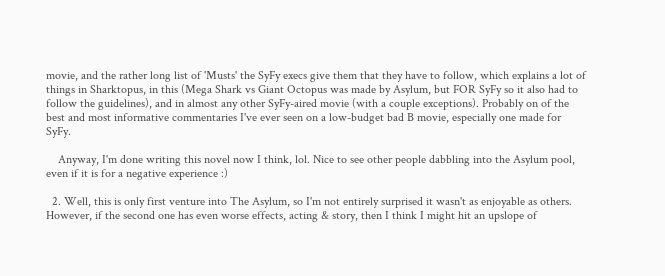movie, and the rather long list of 'Musts' the SyFy execs give them that they have to follow, which explains a lot of things in Sharktopus, in this (Mega Shark vs Giant Octopus was made by Asylum, but FOR SyFy so it also had to follow the guidelines), and in almost any other SyFy-aired movie (with a couple exceptions). Probably on of the best and most informative commentaries I've ever seen on a low-budget bad B movie, especially one made for SyFy.

    Anyway, I'm done writing this novel now I think, lol. Nice to see other people dabbling into the Asylum pool, even if it is for a negative experience :)

  2. Well, this is only first venture into The Asylum, so I'm not entirely surprised it wasn't as enjoyable as others. However, if the second one has even worse effects, acting & story, then I think I might hit an upslope of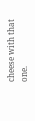cheese with that one.